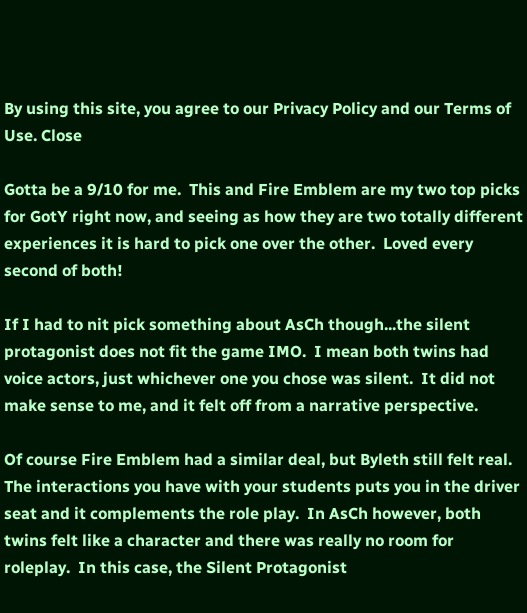By using this site, you agree to our Privacy Policy and our Terms of Use. Close

Gotta be a 9/10 for me.  This and Fire Emblem are my two top picks for GotY right now, and seeing as how they are two totally different experiences it is hard to pick one over the other.  Loved every second of both!

If I had to nit pick something about AsCh though...the silent protagonist does not fit the game IMO.  I mean both twins had voice actors, just whichever one you chose was silent.  It did not make sense to me, and it felt off from a narrative perspective.

Of course Fire Emblem had a similar deal, but Byleth still felt real.  The interactions you have with your students puts you in the driver seat and it complements the role play.  In AsCh however, both twins felt like a character and there was really no room for roleplay.  In this case, the Silent Protagonist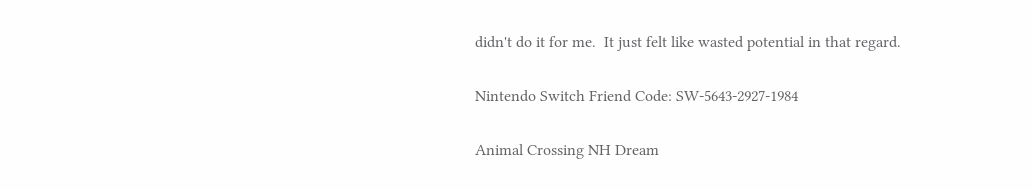didn't do it for me.  It just felt like wasted potential in that regard.

Nintendo Switch Friend Code: SW-5643-2927-1984

Animal Crossing NH Dream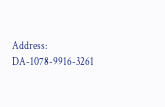Address: DA-1078-9916-3261